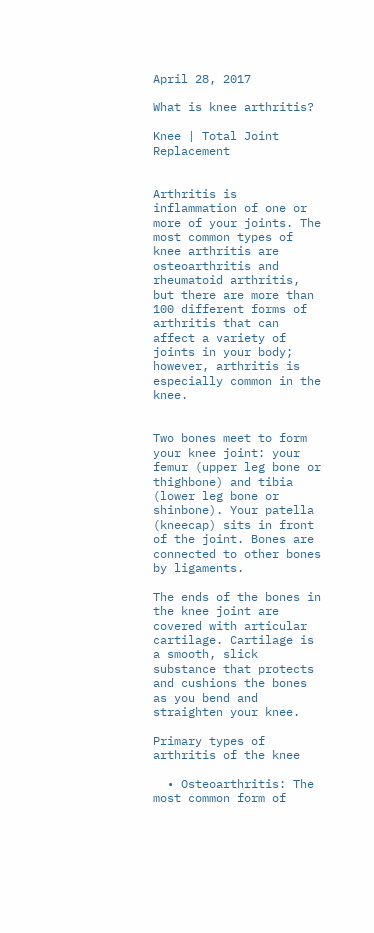April 28, 2017

What is knee arthritis?

Knee | Total Joint Replacement


Arthritis is inflammation of one or more of your joints. The most common types of knee arthritis are osteoarthritis and rheumatoid arthritis, but there are more than 100 different forms of arthritis that can affect a variety of joints in your body; however, arthritis is especially common in the knee.


Two bones meet to form your knee joint: your femur (upper leg bone or thighbone) and tibia (lower leg bone or shinbone). Your patella (kneecap) sits in front of the joint. Bones are connected to other bones by ligaments.

The ends of the bones in the knee joint are covered with articular cartilage. Cartilage is a smooth, slick substance that protects and cushions the bones as you bend and straighten your knee.

Primary types of arthritis of the knee

  • Osteoarthritis: The most common form of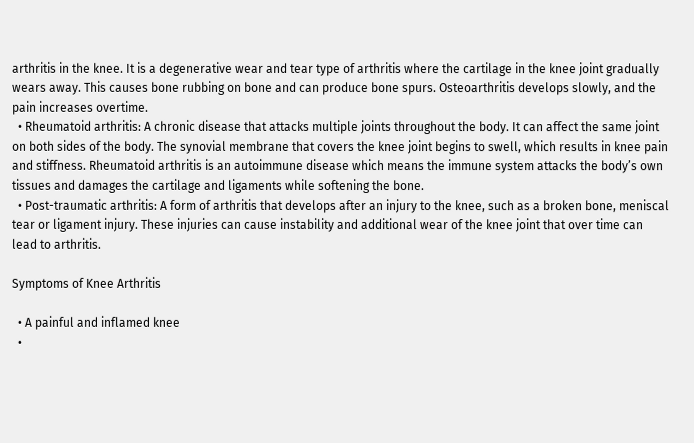arthritis in the knee. It is a degenerative wear and tear type of arthritis where the cartilage in the knee joint gradually wears away. This causes bone rubbing on bone and can produce bone spurs. Osteoarthritis develops slowly, and the pain increases overtime.
  • Rheumatoid arthritis: A chronic disease that attacks multiple joints throughout the body. It can affect the same joint on both sides of the body. The synovial membrane that covers the knee joint begins to swell, which results in knee pain and stiffness. Rheumatoid arthritis is an autoimmune disease which means the immune system attacks the body’s own tissues and damages the cartilage and ligaments while softening the bone.
  • Post-traumatic arthritis: A form of arthritis that develops after an injury to the knee, such as a broken bone, meniscal tear or ligament injury. These injuries can cause instability and additional wear of the knee joint that over time can lead to arthritis.

Symptoms of Knee Arthritis

  • A painful and inflamed knee
  •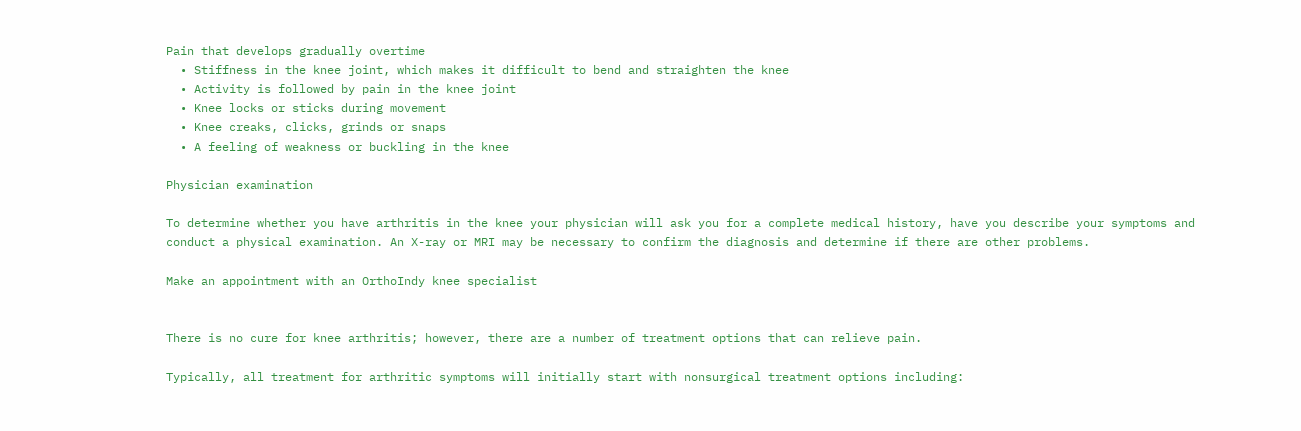Pain that develops gradually overtime
  • Stiffness in the knee joint, which makes it difficult to bend and straighten the knee
  • Activity is followed by pain in the knee joint
  • Knee locks or sticks during movement
  • Knee creaks, clicks, grinds or snaps
  • A feeling of weakness or buckling in the knee

Physician examination

To determine whether you have arthritis in the knee your physician will ask you for a complete medical history, have you describe your symptoms and conduct a physical examination. An X-ray or MRI may be necessary to confirm the diagnosis and determine if there are other problems.

Make an appointment with an OrthoIndy knee specialist


There is no cure for knee arthritis; however, there are a number of treatment options that can relieve pain.

Typically, all treatment for arthritic symptoms will initially start with nonsurgical treatment options including: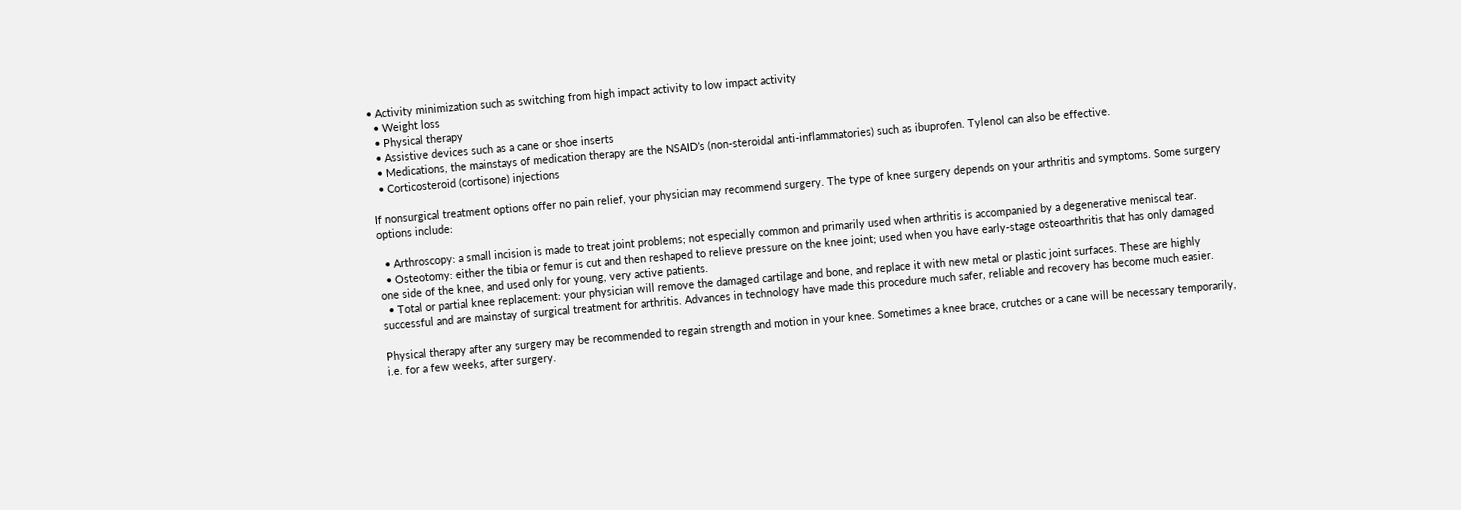• Activity minimization such as switching from high impact activity to low impact activity
  • Weight loss
  • Physical therapy
  • Assistive devices such as a cane or shoe inserts
  • Medications, the mainstays of medication therapy are the NSAID’s (non-steroidal anti-inflammatories) such as ibuprofen. Tylenol can also be effective.
  • Corticosteroid (cortisone) injections

If nonsurgical treatment options offer no pain relief, your physician may recommend surgery. The type of knee surgery depends on your arthritis and symptoms. Some surgery options include:

  • Arthroscopy: a small incision is made to treat joint problems; not especially common and primarily used when arthritis is accompanied by a degenerative meniscal tear.
  • Osteotomy: either the tibia or femur is cut and then reshaped to relieve pressure on the knee joint; used when you have early-stage osteoarthritis that has only damaged one side of the knee, and used only for young, very active patients.
  • Total or partial knee replacement: your physician will remove the damaged cartilage and bone, and replace it with new metal or plastic joint surfaces. These are highly successful and are mainstay of surgical treatment for arthritis. Advances in technology have made this procedure much safer, reliable and recovery has become much easier.

Physical therapy after any surgery may be recommended to regain strength and motion in your knee. Sometimes a knee brace, crutches or a cane will be necessary temporarily, i.e. for a few weeks, after surgery.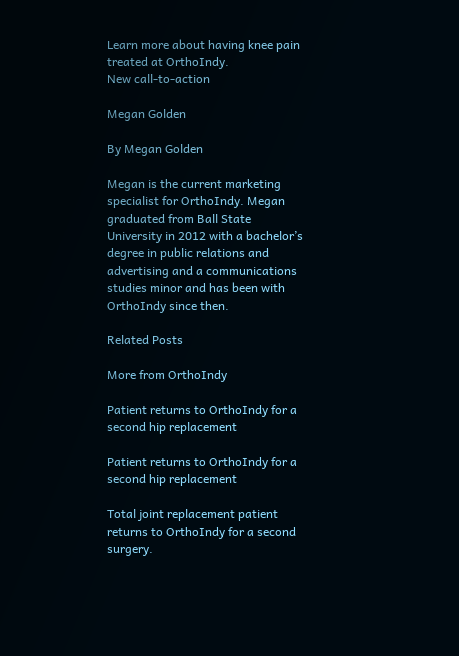Learn more about having knee pain treated at OrthoIndy.
New call-to-action

Megan Golden

By Megan Golden

Megan is the current marketing specialist for OrthoIndy. Megan graduated from Ball State University in 2012 with a bachelor’s degree in public relations and advertising and a communications studies minor and has been with OrthoIndy since then.

Related Posts

More from OrthoIndy

Patient returns to OrthoIndy for a second hip replacement

Patient returns to OrthoIndy for a second hip replacement

Total joint replacement patient returns to OrthoIndy for a second surgery.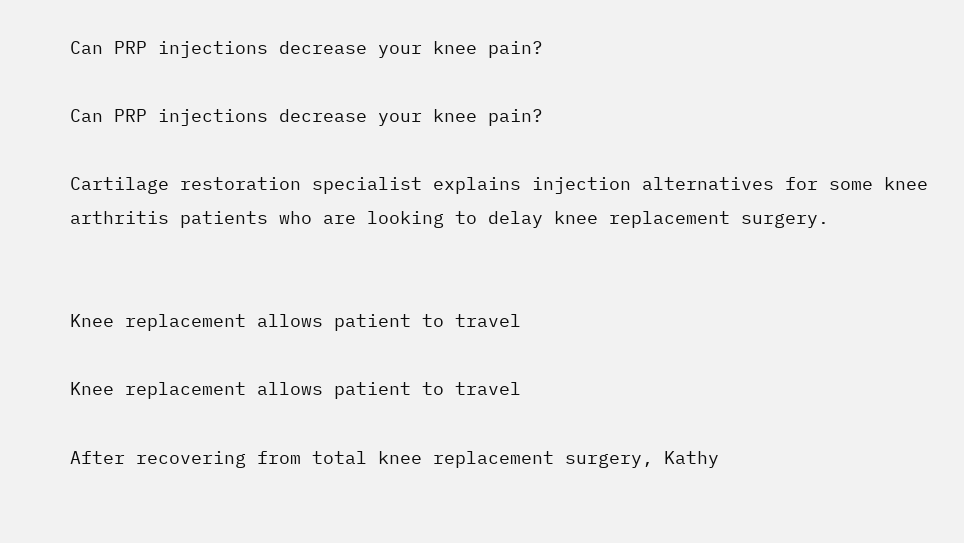Can PRP injections decrease your knee pain?

Can PRP injections decrease your knee pain?

Cartilage restoration specialist explains injection alternatives for some knee arthritis patients who are looking to delay knee replacement surgery.


Knee replacement allows patient to travel

Knee replacement allows patient to travel

After recovering from total knee replacement surgery, Kathy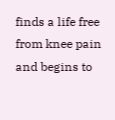finds a life free from knee pain and begins to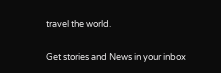travel the world.


Get stories and News in your inbox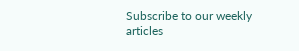Subscribe to our weekly articles